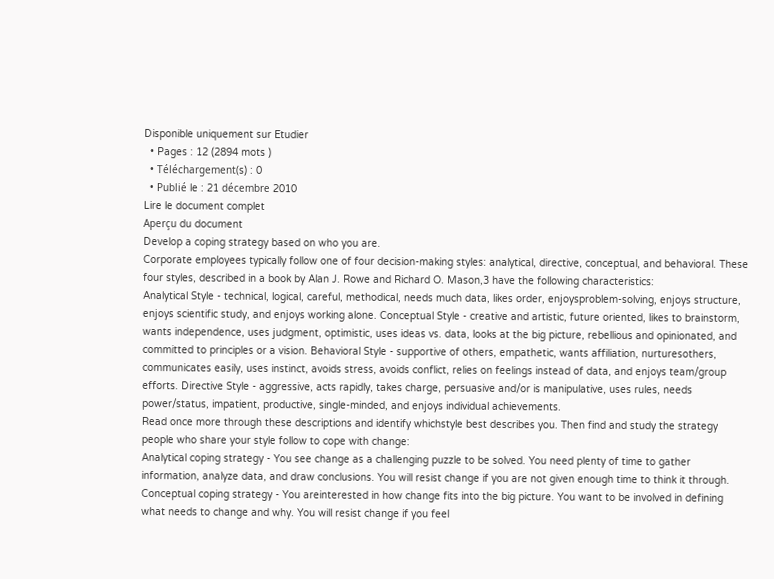Disponible uniquement sur Etudier
  • Pages : 12 (2894 mots )
  • Téléchargement(s) : 0
  • Publié le : 21 décembre 2010
Lire le document complet
Aperçu du document
Develop a coping strategy based on who you are.
Corporate employees typically follow one of four decision-making styles: analytical, directive, conceptual, and behavioral. These four styles, described in a book by Alan J. Rowe and Richard O. Mason,3 have the following characteristics:
Analytical Style - technical, logical, careful, methodical, needs much data, likes order, enjoysproblem-solving, enjoys structure, enjoys scientific study, and enjoys working alone. Conceptual Style - creative and artistic, future oriented, likes to brainstorm, wants independence, uses judgment, optimistic, uses ideas vs. data, looks at the big picture, rebellious and opinionated, and committed to principles or a vision. Behavioral Style - supportive of others, empathetic, wants affiliation, nurturesothers, communicates easily, uses instinct, avoids stress, avoids conflict, relies on feelings instead of data, and enjoys team/group efforts. Directive Style - aggressive, acts rapidly, takes charge, persuasive and/or is manipulative, uses rules, needs power/status, impatient, productive, single-minded, and enjoys individual achievements.
Read once more through these descriptions and identify whichstyle best describes you. Then find and study the strategy people who share your style follow to cope with change:
Analytical coping strategy - You see change as a challenging puzzle to be solved. You need plenty of time to gather information, analyze data, and draw conclusions. You will resist change if you are not given enough time to think it through. Conceptual coping strategy - You areinterested in how change fits into the big picture. You want to be involved in defining what needs to change and why. You will resist change if you feel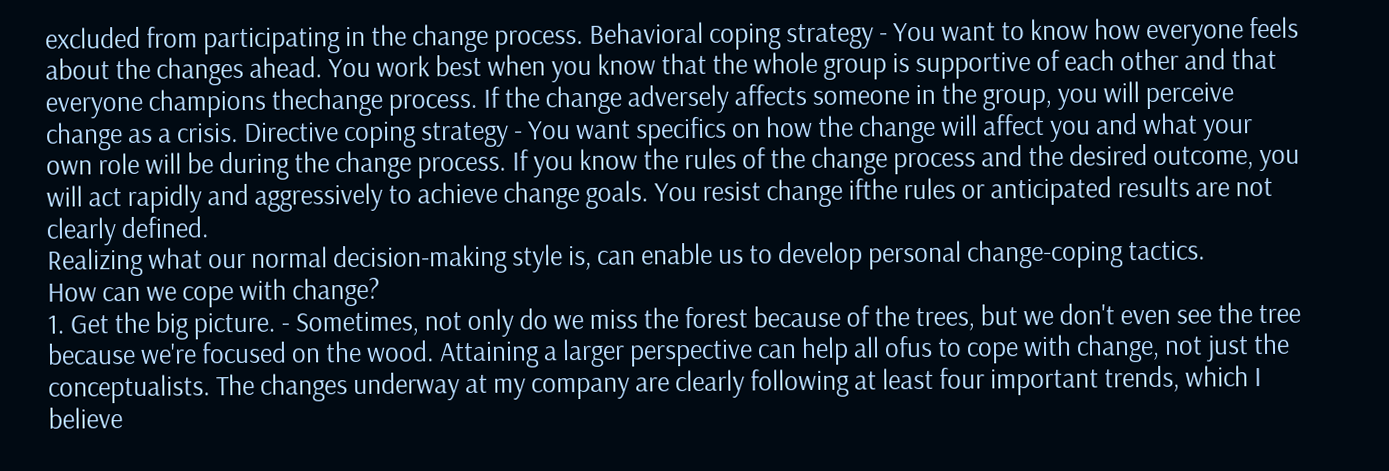excluded from participating in the change process. Behavioral coping strategy - You want to know how everyone feels about the changes ahead. You work best when you know that the whole group is supportive of each other and that everyone champions thechange process. If the change adversely affects someone in the group, you will perceive change as a crisis. Directive coping strategy - You want specifics on how the change will affect you and what your own role will be during the change process. If you know the rules of the change process and the desired outcome, you will act rapidly and aggressively to achieve change goals. You resist change ifthe rules or anticipated results are not clearly defined.
Realizing what our normal decision-making style is, can enable us to develop personal change-coping tactics.
How can we cope with change?
1. Get the big picture. - Sometimes, not only do we miss the forest because of the trees, but we don't even see the tree because we're focused on the wood. Attaining a larger perspective can help all ofus to cope with change, not just the conceptualists. The changes underway at my company are clearly following at least four important trends, which I believe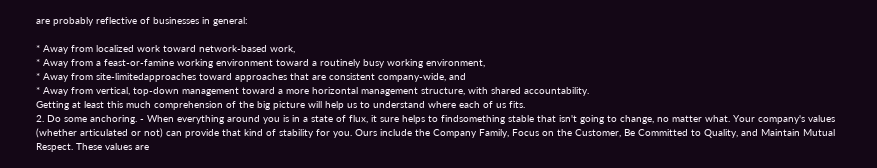are probably reflective of businesses in general:

* Away from localized work toward network-based work,
* Away from a feast-or-famine working environment toward a routinely busy working environment,
* Away from site-limitedapproaches toward approaches that are consistent company-wide, and
* Away from vertical, top-down management toward a more horizontal management structure, with shared accountability.
Getting at least this much comprehension of the big picture will help us to understand where each of us fits.
2. Do some anchoring. - When everything around you is in a state of flux, it sure helps to findsomething stable that isn't going to change, no matter what. Your company's values (whether articulated or not) can provide that kind of stability for you. Ours include the Company Family, Focus on the Customer, Be Committed to Quality, and Maintain Mutual Respect. These values are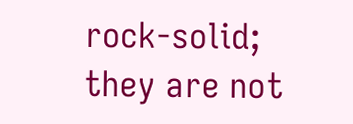rock-solid; they are not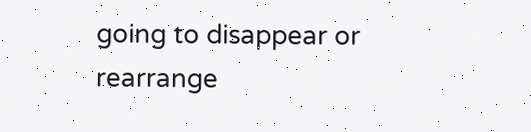going to disappear or rearrange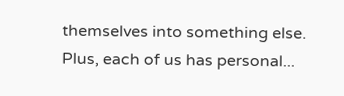themselves into something else. Plus, each of us has personal...